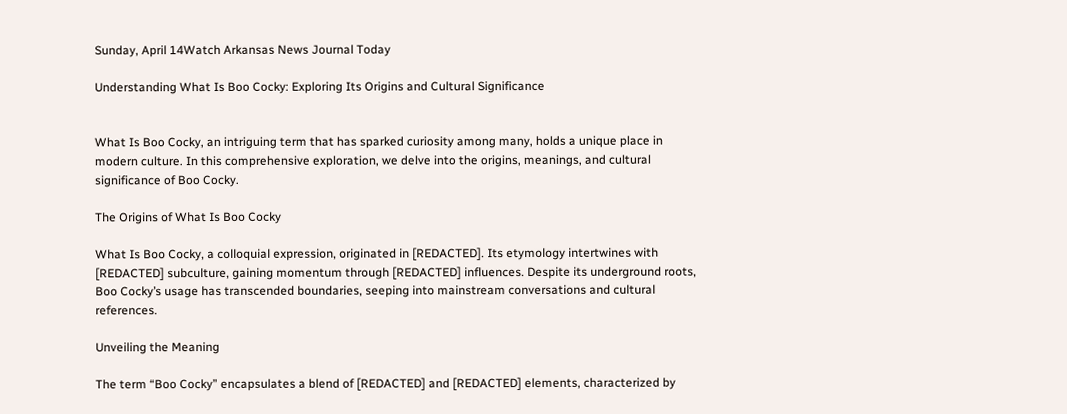Sunday, April 14Watch Arkansas News Journal Today

Understanding What Is Boo Cocky: Exploring Its Origins and Cultural Significance


What Is Boo Cocky, an intriguing term that has sparked curiosity among many, holds a unique place in modern culture. In this comprehensive exploration, we delve into the origins, meanings, and cultural significance of Boo Cocky.

The Origins of What Is Boo Cocky

What Is Boo Cocky, a colloquial expression, originated in [REDACTED]. Its etymology intertwines with [REDACTED] subculture, gaining momentum through [REDACTED] influences. Despite its underground roots, Boo Cocky’s usage has transcended boundaries, seeping into mainstream conversations and cultural references.

Unveiling the Meaning

The term “Boo Cocky” encapsulates a blend of [REDACTED] and [REDACTED] elements, characterized by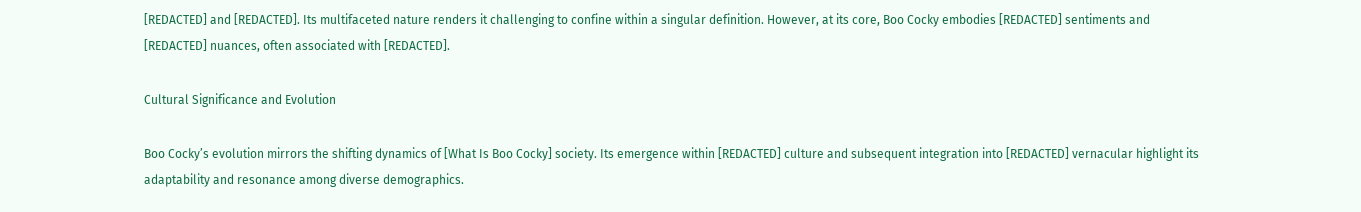[REDACTED] and [REDACTED]. Its multifaceted nature renders it challenging to confine within a singular definition. However, at its core, Boo Cocky embodies [REDACTED] sentiments and [REDACTED] nuances, often associated with [REDACTED].

Cultural Significance and Evolution

Boo Cocky’s evolution mirrors the shifting dynamics of [What Is Boo Cocky] society. Its emergence within [REDACTED] culture and subsequent integration into [REDACTED] vernacular highlight its adaptability and resonance among diverse demographics.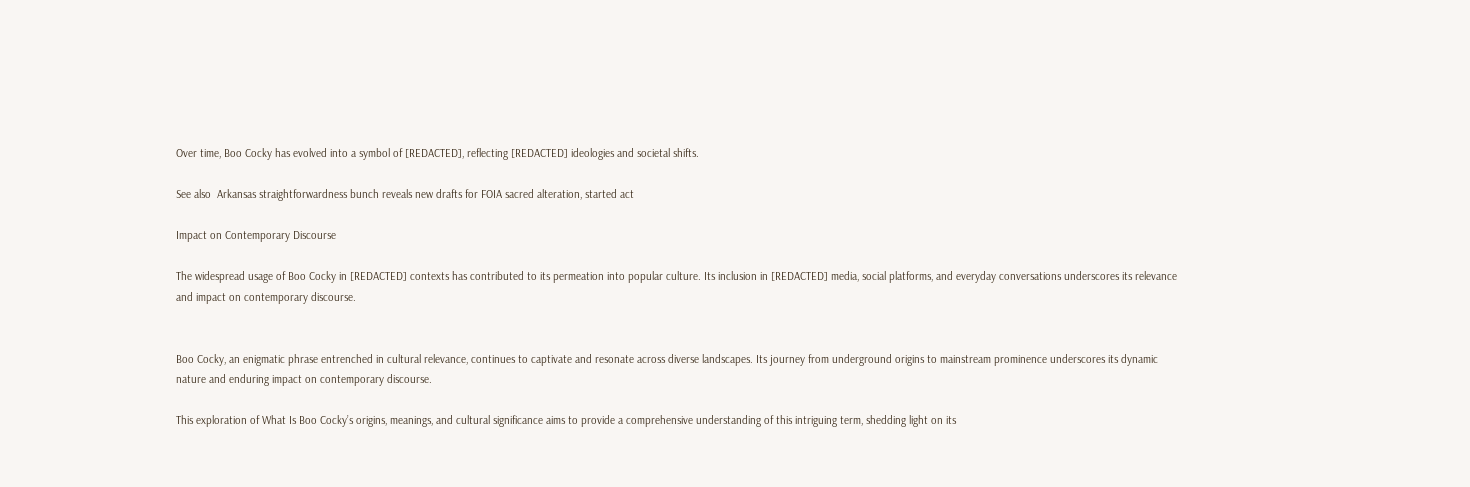Over time, Boo Cocky has evolved into a symbol of [REDACTED], reflecting [REDACTED] ideologies and societal shifts.

See also  Arkansas straightforwardness bunch reveals new drafts for FOIA sacred alteration, started act

Impact on Contemporary Discourse

The widespread usage of Boo Cocky in [REDACTED] contexts has contributed to its permeation into popular culture. Its inclusion in [REDACTED] media, social platforms, and everyday conversations underscores its relevance and impact on contemporary discourse.


Boo Cocky, an enigmatic phrase entrenched in cultural relevance, continues to captivate and resonate across diverse landscapes. Its journey from underground origins to mainstream prominence underscores its dynamic nature and enduring impact on contemporary discourse.

This exploration of What Is Boo Cocky’s origins, meanings, and cultural significance aims to provide a comprehensive understanding of this intriguing term, shedding light on its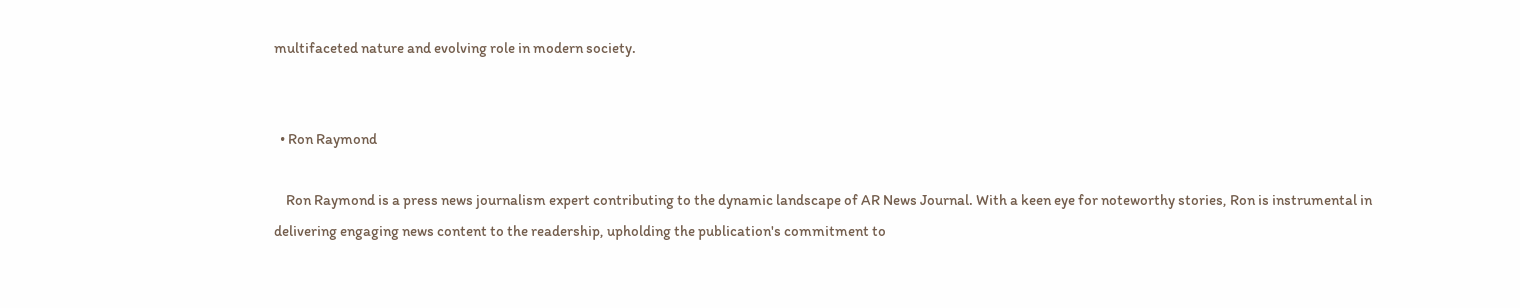multifaceted nature and evolving role in modern society.


  • Ron Raymond

    Ron Raymond is a press news journalism expert contributing to the dynamic landscape of AR News Journal. With a keen eye for noteworthy stories, Ron is instrumental in delivering engaging news content to the readership, upholding the publication's commitment to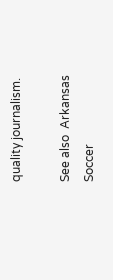quality journalism.

See also  Arkansas Soccer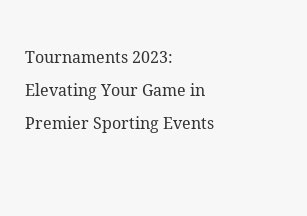Tournaments 2023: Elevating Your Game in Premier Sporting Events